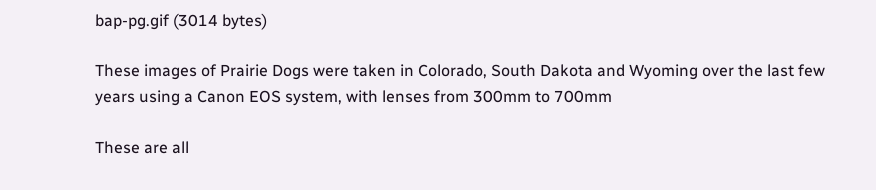bap-pg.gif (3014 bytes)

These images of Prairie Dogs were taken in Colorado, South Dakota and Wyoming over the last few years using a Canon EOS system, with lenses from 300mm to 700mm

These are all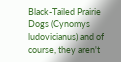Black-Tailed Prairie Dogs (Cynomys ludovicianus) and of course, they aren't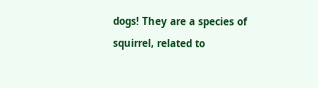dogs! They are a species of squirrel, related to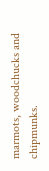marmots, woodchucks and chipmunks.